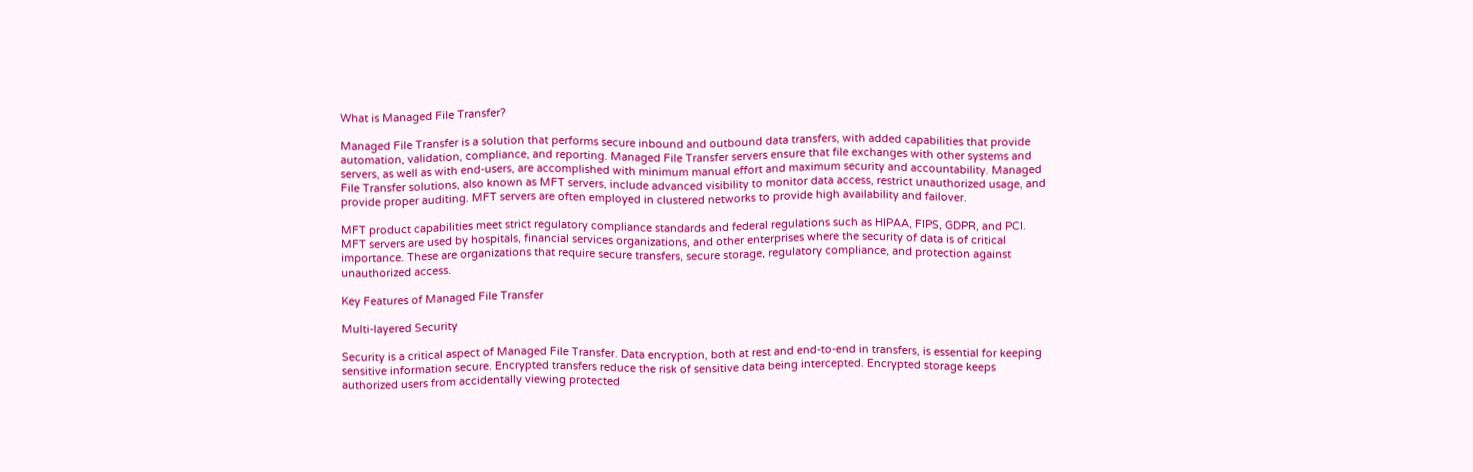What is Managed File Transfer?

Managed File Transfer is a solution that performs secure inbound and outbound data transfers, with added capabilities that provide automation, validation, compliance, and reporting. Managed File Transfer servers ensure that file exchanges with other systems and servers, as well as with end-users, are accomplished with minimum manual effort and maximum security and accountability. Managed File Transfer solutions, also known as MFT servers, include advanced visibility to monitor data access, restrict unauthorized usage, and provide proper auditing. MFT servers are often employed in clustered networks to provide high availability and failover.

MFT product capabilities meet strict regulatory compliance standards and federal regulations such as HIPAA, FIPS, GDPR, and PCI.  MFT servers are used by hospitals, financial services organizations, and other enterprises where the security of data is of critical importance. These are organizations that require secure transfers, secure storage, regulatory compliance, and protection against unauthorized access.

Key Features of Managed File Transfer

Multi-layered Security

Security is a critical aspect of Managed File Transfer. Data encryption, both at rest and end-to-end in transfers, is essential for keeping sensitive information secure. Encrypted transfers reduce the risk of sensitive data being intercepted. Encrypted storage keeps authorized users from accidentally viewing protected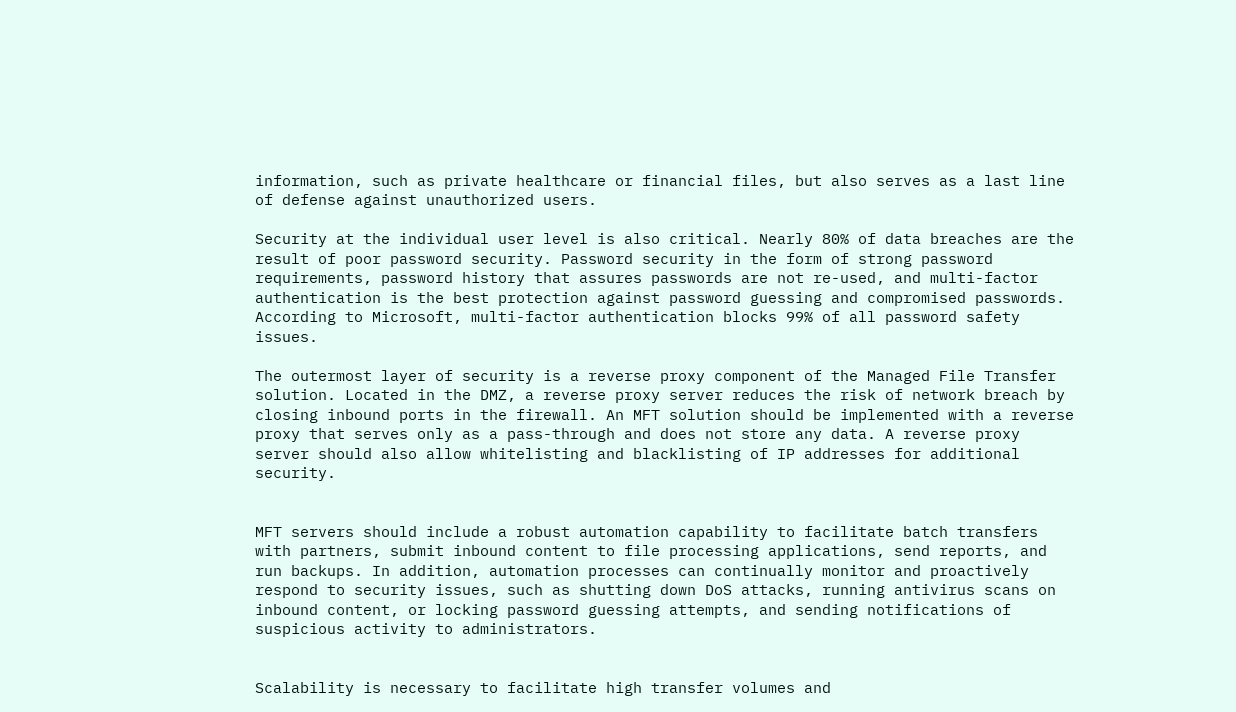information, such as private healthcare or financial files, but also serves as a last line of defense against unauthorized users.

Security at the individual user level is also critical. Nearly 80% of data breaches are the result of poor password security. Password security in the form of strong password requirements, password history that assures passwords are not re-used, and multi-factor authentication is the best protection against password guessing and compromised passwords. According to Microsoft, multi-factor authentication blocks 99% of all password safety issues.

The outermost layer of security is a reverse proxy component of the Managed File Transfer solution. Located in the DMZ, a reverse proxy server reduces the risk of network breach by closing inbound ports in the firewall. An MFT solution should be implemented with a reverse proxy that serves only as a pass-through and does not store any data. A reverse proxy server should also allow whitelisting and blacklisting of IP addresses for additional security.


MFT servers should include a robust automation capability to facilitate batch transfers with partners, submit inbound content to file processing applications, send reports, and run backups. In addition, automation processes can continually monitor and proactively respond to security issues, such as shutting down DoS attacks, running antivirus scans on inbound content, or locking password guessing attempts, and sending notifications of suspicious activity to administrators.


Scalability is necessary to facilitate high transfer volumes and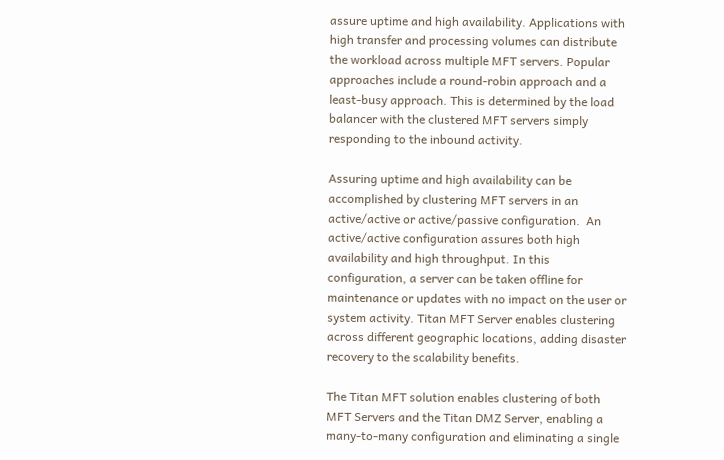assure uptime and high availability. Applications with high transfer and processing volumes can distribute the workload across multiple MFT servers. Popular approaches include a round-robin approach and a least-busy approach. This is determined by the load balancer with the clustered MFT servers simply responding to the inbound activity.

Assuring uptime and high availability can be accomplished by clustering MFT servers in an active/active or active/passive configuration.  An active/active configuration assures both high availability and high throughput. In this configuration, a server can be taken offline for maintenance or updates with no impact on the user or system activity. Titan MFT Server enables clustering across different geographic locations, adding disaster recovery to the scalability benefits.

The Titan MFT solution enables clustering of both MFT Servers and the Titan DMZ Server, enabling a many-to-many configuration and eliminating a single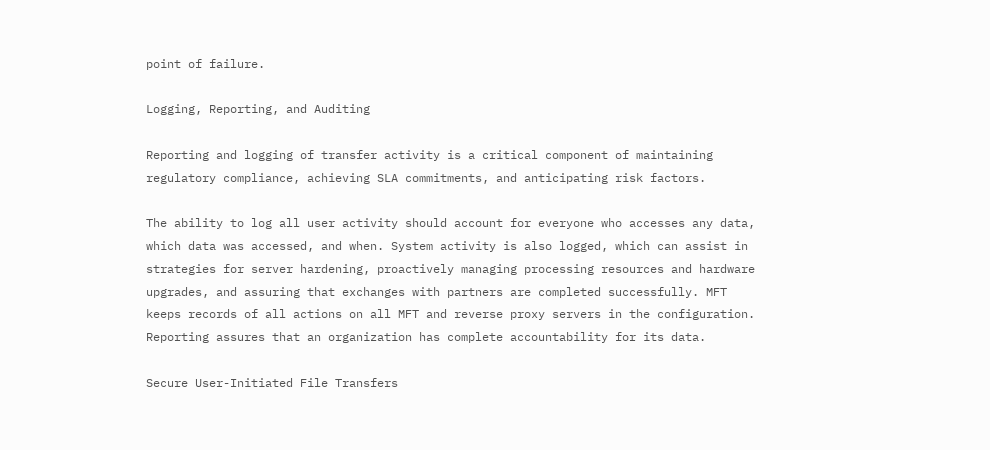point of failure.

Logging, Reporting, and Auditing

Reporting and logging of transfer activity is a critical component of maintaining regulatory compliance, achieving SLA commitments, and anticipating risk factors.

The ability to log all user activity should account for everyone who accesses any data, which data was accessed, and when. System activity is also logged, which can assist in strategies for server hardening, proactively managing processing resources and hardware upgrades, and assuring that exchanges with partners are completed successfully. MFT keeps records of all actions on all MFT and reverse proxy servers in the configuration. Reporting assures that an organization has complete accountability for its data.

Secure User-Initiated File Transfers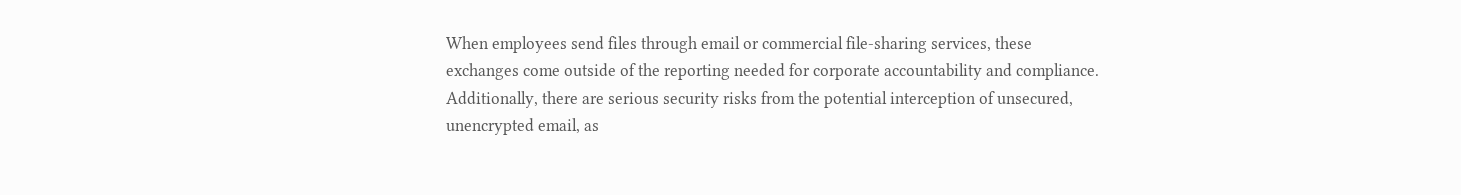When employees send files through email or commercial file-sharing services, these exchanges come outside of the reporting needed for corporate accountability and compliance. Additionally, there are serious security risks from the potential interception of unsecured, unencrypted email, as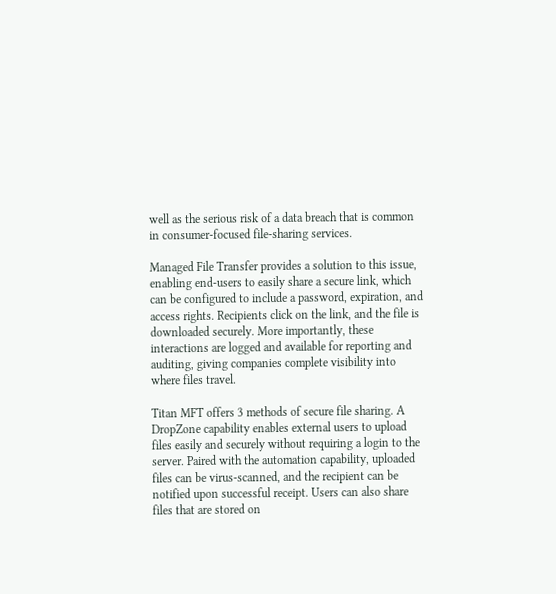well as the serious risk of a data breach that is common in consumer-focused file-sharing services.

Managed File Transfer provides a solution to this issue, enabling end-users to easily share a secure link, which can be configured to include a password, expiration, and access rights. Recipients click on the link, and the file is downloaded securely. More importantly, these interactions are logged and available for reporting and auditing, giving companies complete visibility into where files travel.

Titan MFT offers 3 methods of secure file sharing. A DropZone capability enables external users to upload files easily and securely without requiring a login to the server. Paired with the automation capability, uploaded files can be virus-scanned, and the recipient can be notified upon successful receipt. Users can also share files that are stored on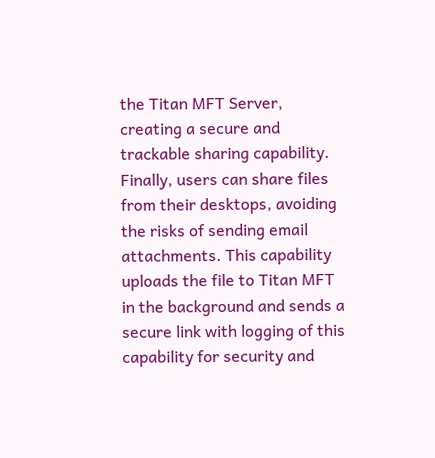the Titan MFT Server, creating a secure and trackable sharing capability. Finally, users can share files from their desktops, avoiding the risks of sending email attachments. This capability uploads the file to Titan MFT in the background and sends a secure link with logging of this capability for security and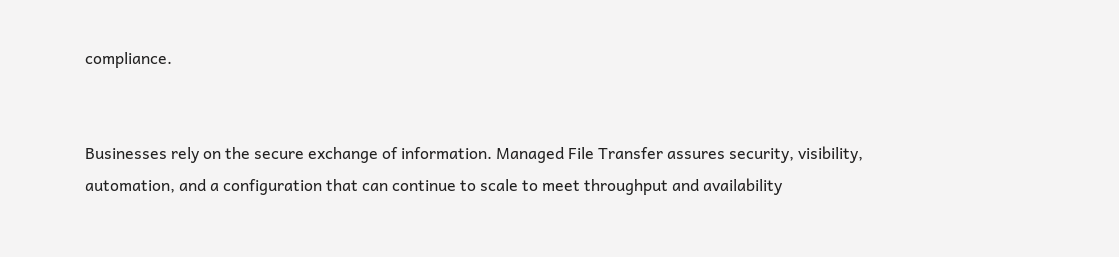compliance.


Businesses rely on the secure exchange of information. Managed File Transfer assures security, visibility, automation, and a configuration that can continue to scale to meet throughput and availability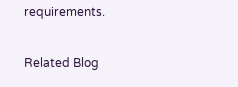requirements.

Related Blog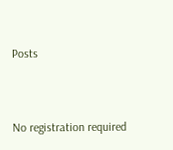Posts


No registration required